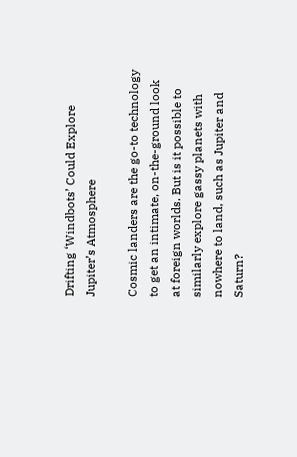Drifting ‘Windbots’ Could Explore Jupiter’s Atmosphere

Cosmic landers are the go-to technology to get an intimate, on-the-ground look at foreign worlds. But is it possible to similarly explore gassy planets with nowhere to land, such as Jupiter and Saturn?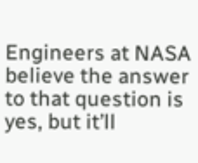Engineers at NASA believe the answer to that question is yes, but it’ll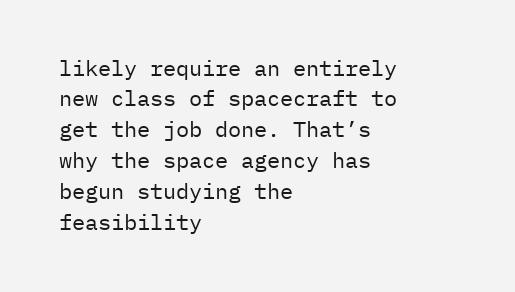likely require an entirely new class of spacecraft to get the job done. That’s why the space agency has begun studying the feasibility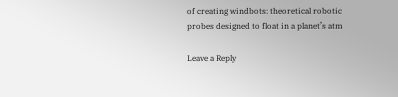of creating windbots: theoretical robotic probes designed to float in a planet’s atm

Leave a Reply